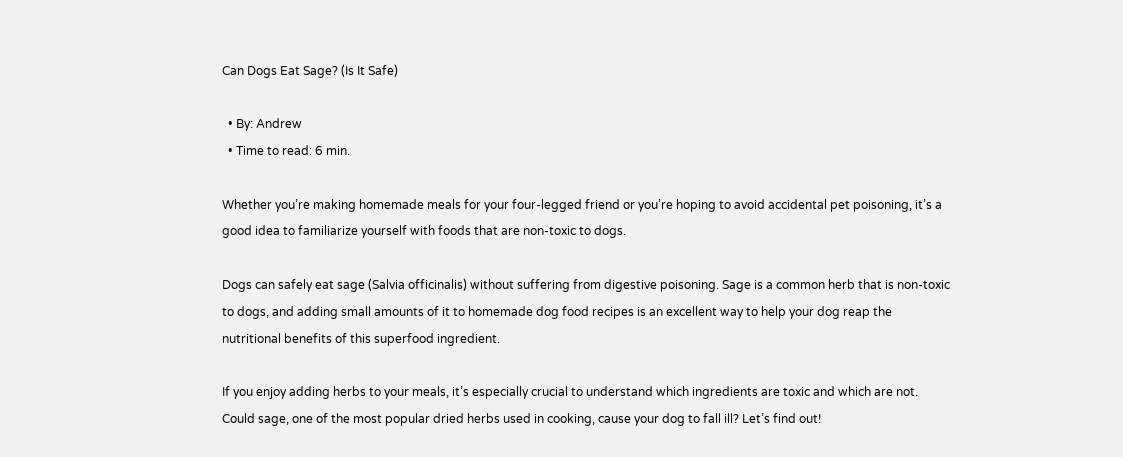Can Dogs Eat Sage? (Is It Safe)

  • By: Andrew
  • Time to read: 6 min.

Whether you’re making homemade meals for your four-legged friend or you’re hoping to avoid accidental pet poisoning, it’s a good idea to familiarize yourself with foods that are non-toxic to dogs.

Dogs can safely eat sage (Salvia officinalis) without suffering from digestive poisoning. Sage is a common herb that is non-toxic to dogs, and adding small amounts of it to homemade dog food recipes is an excellent way to help your dog reap the nutritional benefits of this superfood ingredient.

If you enjoy adding herbs to your meals, it’s especially crucial to understand which ingredients are toxic and which are not. Could sage, one of the most popular dried herbs used in cooking, cause your dog to fall ill? Let’s find out!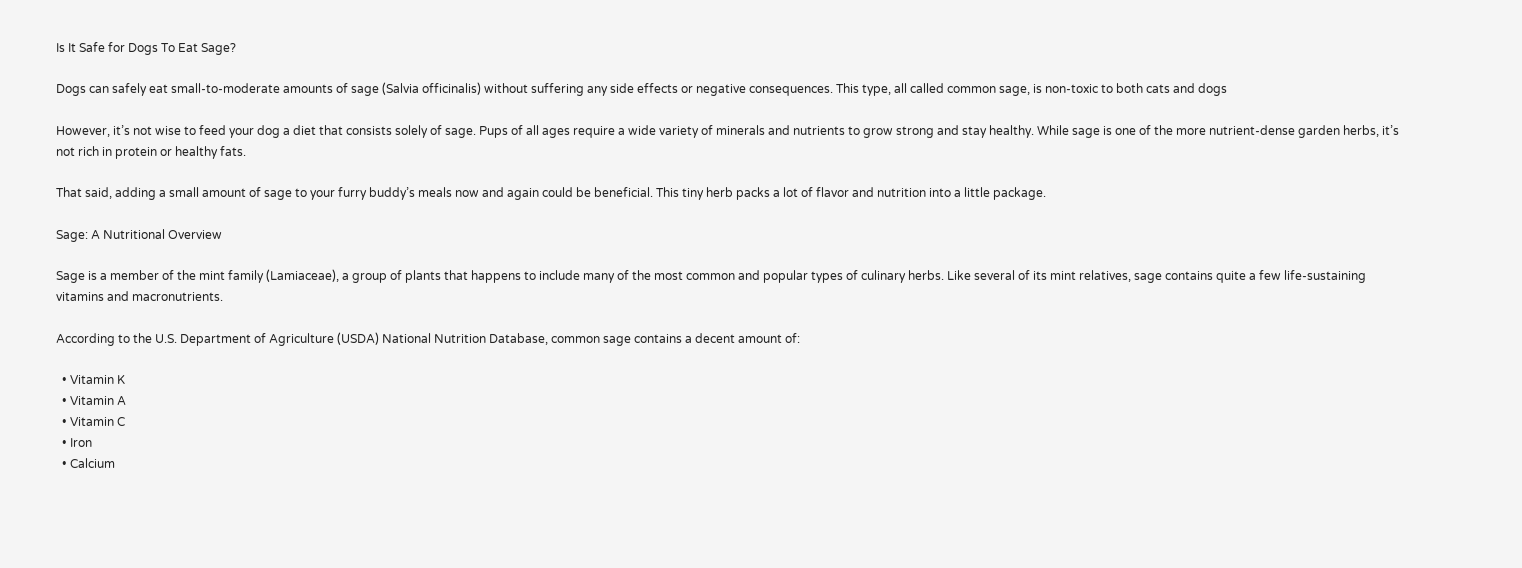Is It Safe for Dogs To Eat Sage?

Dogs can safely eat small-to-moderate amounts of sage (Salvia officinalis) without suffering any side effects or negative consequences. This type, all called common sage, is non-toxic to both cats and dogs

However, it’s not wise to feed your dog a diet that consists solely of sage. Pups of all ages require a wide variety of minerals and nutrients to grow strong and stay healthy. While sage is one of the more nutrient-dense garden herbs, it’s not rich in protein or healthy fats.

That said, adding a small amount of sage to your furry buddy’s meals now and again could be beneficial. This tiny herb packs a lot of flavor and nutrition into a little package.

Sage: A Nutritional Overview

Sage is a member of the mint family (Lamiaceae), a group of plants that happens to include many of the most common and popular types of culinary herbs. Like several of its mint relatives, sage contains quite a few life-sustaining vitamins and macronutrients.

According to the U.S. Department of Agriculture (USDA) National Nutrition Database, common sage contains a decent amount of:

  • Vitamin K
  • Vitamin A
  • Vitamin C
  • Iron
  • Calcium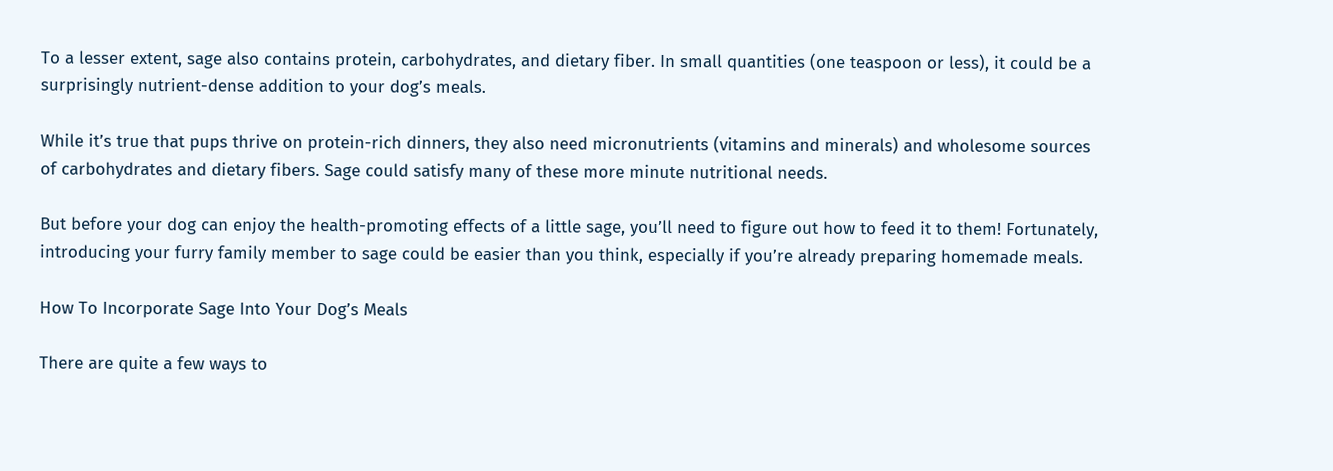To a lesser extent, sage also contains protein, carbohydrates, and dietary fiber. In small quantities (one teaspoon or less), it could be a surprisingly nutrient-dense addition to your dog’s meals.

While it’s true that pups thrive on protein-rich dinners, they also need micronutrients (vitamins and minerals) and wholesome sources of carbohydrates and dietary fibers. Sage could satisfy many of these more minute nutritional needs.

But before your dog can enjoy the health-promoting effects of a little sage, you’ll need to figure out how to feed it to them! Fortunately, introducing your furry family member to sage could be easier than you think, especially if you’re already preparing homemade meals.

How To Incorporate Sage Into Your Dog’s Meals

There are quite a few ways to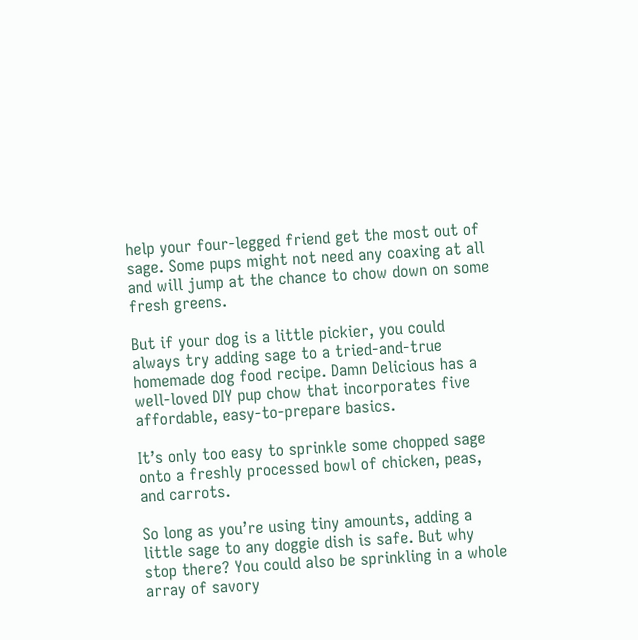help your four-legged friend get the most out of sage. Some pups might not need any coaxing at all and will jump at the chance to chow down on some fresh greens.

But if your dog is a little pickier, you could always try adding sage to a tried-and-true homemade dog food recipe. Damn Delicious has a well-loved DIY pup chow that incorporates five affordable, easy-to-prepare basics.

It’s only too easy to sprinkle some chopped sage onto a freshly processed bowl of chicken, peas, and carrots.

So long as you’re using tiny amounts, adding a little sage to any doggie dish is safe. But why stop there? You could also be sprinkling in a whole array of savory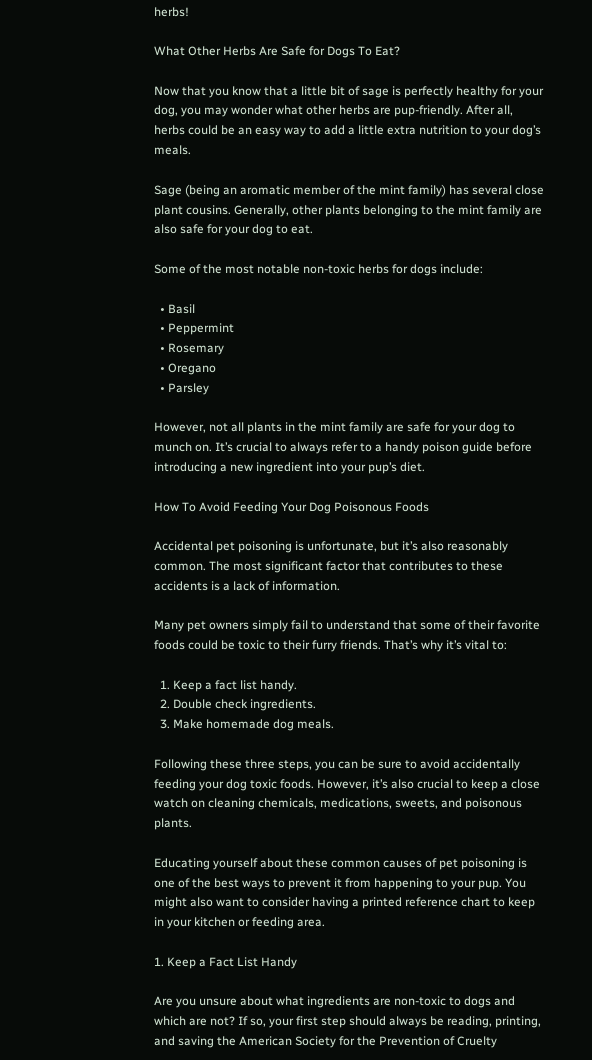herbs!

What Other Herbs Are Safe for Dogs To Eat?

Now that you know that a little bit of sage is perfectly healthy for your dog, you may wonder what other herbs are pup-friendly. After all, herbs could be an easy way to add a little extra nutrition to your dog’s meals.

Sage (being an aromatic member of the mint family) has several close plant cousins. Generally, other plants belonging to the mint family are also safe for your dog to eat.

Some of the most notable non-toxic herbs for dogs include:

  • Basil
  • Peppermint
  • Rosemary
  • Oregano
  • Parsley

However, not all plants in the mint family are safe for your dog to munch on. It’s crucial to always refer to a handy poison guide before introducing a new ingredient into your pup’s diet.

How To Avoid Feeding Your Dog Poisonous Foods

Accidental pet poisoning is unfortunate, but it’s also reasonably common. The most significant factor that contributes to these accidents is a lack of information.

Many pet owners simply fail to understand that some of their favorite foods could be toxic to their furry friends. That’s why it’s vital to:

  1. Keep a fact list handy.
  2. Double check ingredients.
  3. Make homemade dog meals.

Following these three steps, you can be sure to avoid accidentally feeding your dog toxic foods. However, it’s also crucial to keep a close watch on cleaning chemicals, medications, sweets, and poisonous plants.

Educating yourself about these common causes of pet poisoning is one of the best ways to prevent it from happening to your pup. You might also want to consider having a printed reference chart to keep in your kitchen or feeding area.

1. Keep a Fact List Handy

Are you unsure about what ingredients are non-toxic to dogs and which are not? If so, your first step should always be reading, printing, and saving the American Society for the Prevention of Cruelty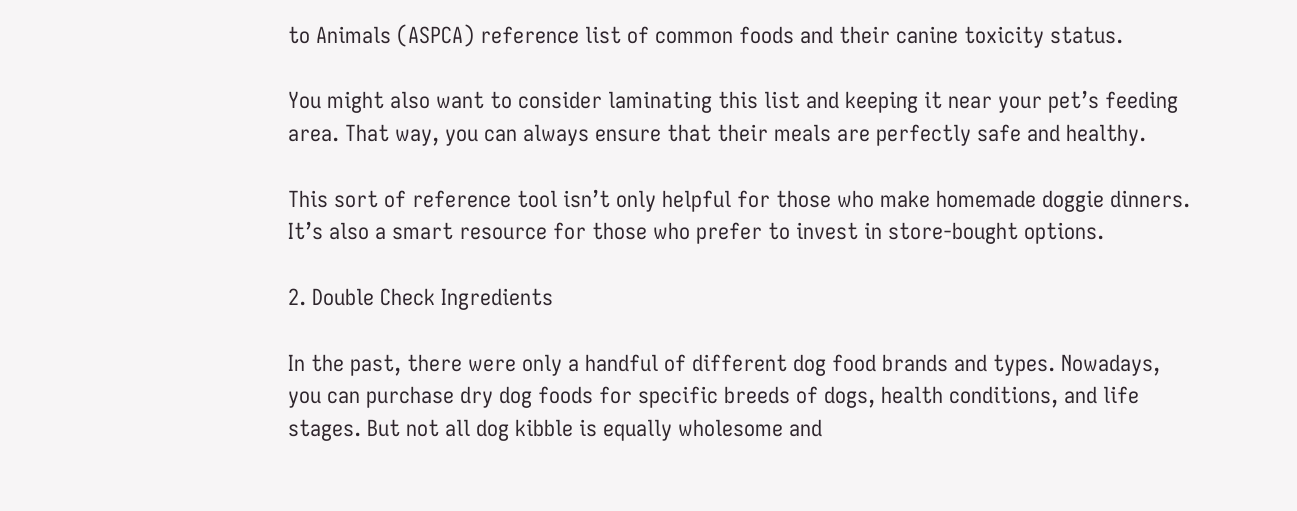to Animals (ASPCA) reference list of common foods and their canine toxicity status.

You might also want to consider laminating this list and keeping it near your pet’s feeding area. That way, you can always ensure that their meals are perfectly safe and healthy.

This sort of reference tool isn’t only helpful for those who make homemade doggie dinners. It’s also a smart resource for those who prefer to invest in store-bought options.

2. Double Check Ingredients

In the past, there were only a handful of different dog food brands and types. Nowadays, you can purchase dry dog foods for specific breeds of dogs, health conditions, and life stages. But not all dog kibble is equally wholesome and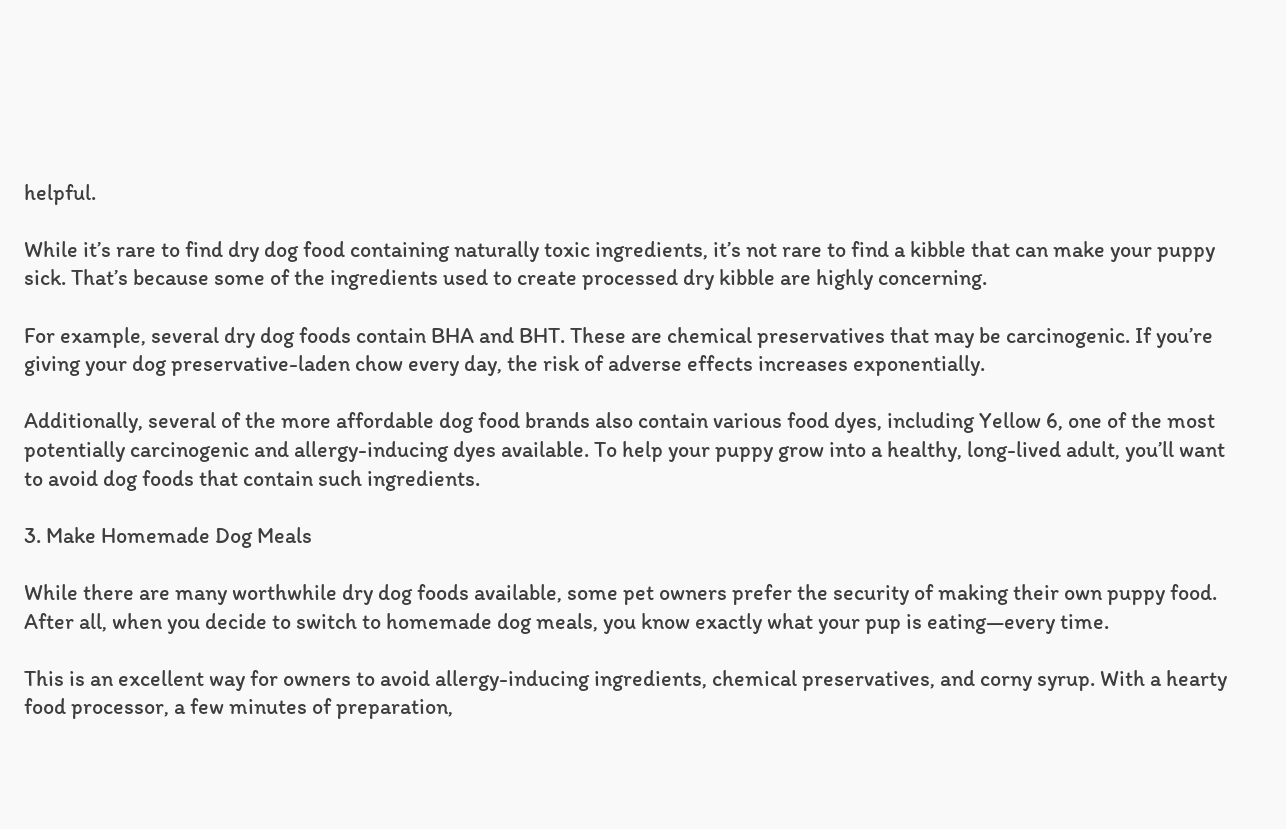helpful.

While it’s rare to find dry dog food containing naturally toxic ingredients, it’s not rare to find a kibble that can make your puppy sick. That’s because some of the ingredients used to create processed dry kibble are highly concerning.

For example, several dry dog foods contain BHA and BHT. These are chemical preservatives that may be carcinogenic. If you’re giving your dog preservative-laden chow every day, the risk of adverse effects increases exponentially.

Additionally, several of the more affordable dog food brands also contain various food dyes, including Yellow 6, one of the most potentially carcinogenic and allergy-inducing dyes available. To help your puppy grow into a healthy, long-lived adult, you’ll want to avoid dog foods that contain such ingredients.

3. Make Homemade Dog Meals

While there are many worthwhile dry dog foods available, some pet owners prefer the security of making their own puppy food. After all, when you decide to switch to homemade dog meals, you know exactly what your pup is eating—every time.

This is an excellent way for owners to avoid allergy-inducing ingredients, chemical preservatives, and corny syrup. With a hearty food processor, a few minutes of preparation,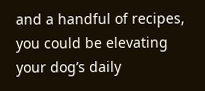and a handful of recipes, you could be elevating your dog’s daily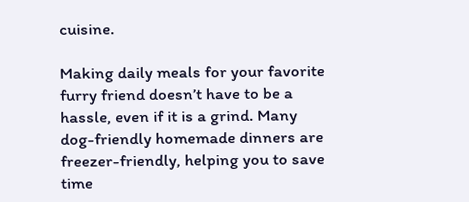cuisine.

Making daily meals for your favorite furry friend doesn’t have to be a hassle, even if it is a grind. Many dog-friendly homemade dinners are freezer-friendly, helping you to save time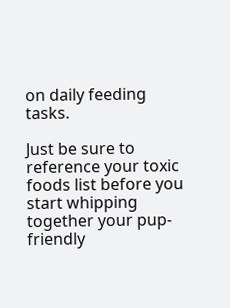on daily feeding tasks.

Just be sure to reference your toxic foods list before you start whipping together your pup-friendly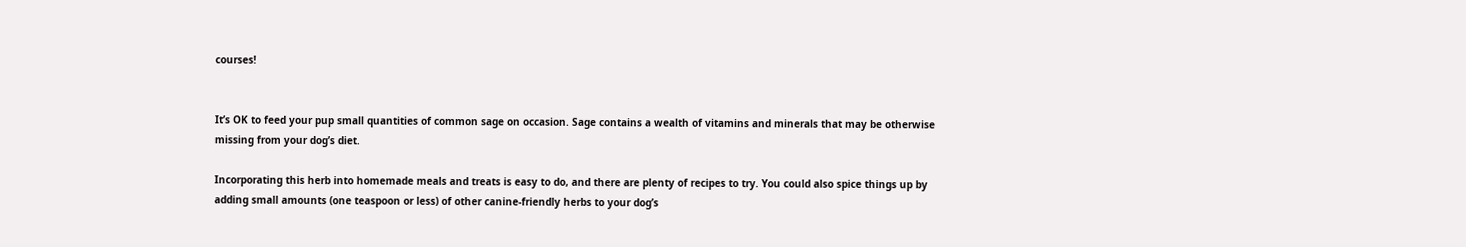courses!


It’s OK to feed your pup small quantities of common sage on occasion. Sage contains a wealth of vitamins and minerals that may be otherwise missing from your dog’s diet.

Incorporating this herb into homemade meals and treats is easy to do, and there are plenty of recipes to try. You could also spice things up by adding small amounts (one teaspoon or less) of other canine-friendly herbs to your dog’s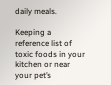daily meals.

Keeping a reference list of toxic foods in your kitchen or near your pet’s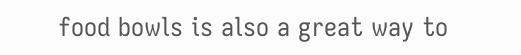food bowls is also a great way to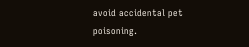avoid accidental pet poisoning.